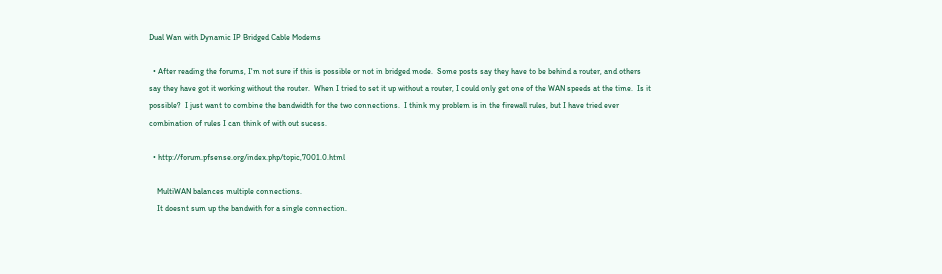Dual Wan with Dynamic IP Bridged Cable Modems

  • After reading the forums, I'm not sure if this is possible or not in bridged mode.  Some posts say they have to be behind a router, and others say they have got it working without the router.  When I tried to set it up without a router, I could only get one of the WAN speeds at the time.  Is it possible?  I just want to combine the bandwidth for the two connections.  I think my problem is in the firewall rules, but I have tried ever combination of rules I can think of with out sucess.

  • http://forum.pfsense.org/index.php/topic,7001.0.html

    MultiWAN balances multiple connections.
    It doesnt sum up the bandwith for a single connection.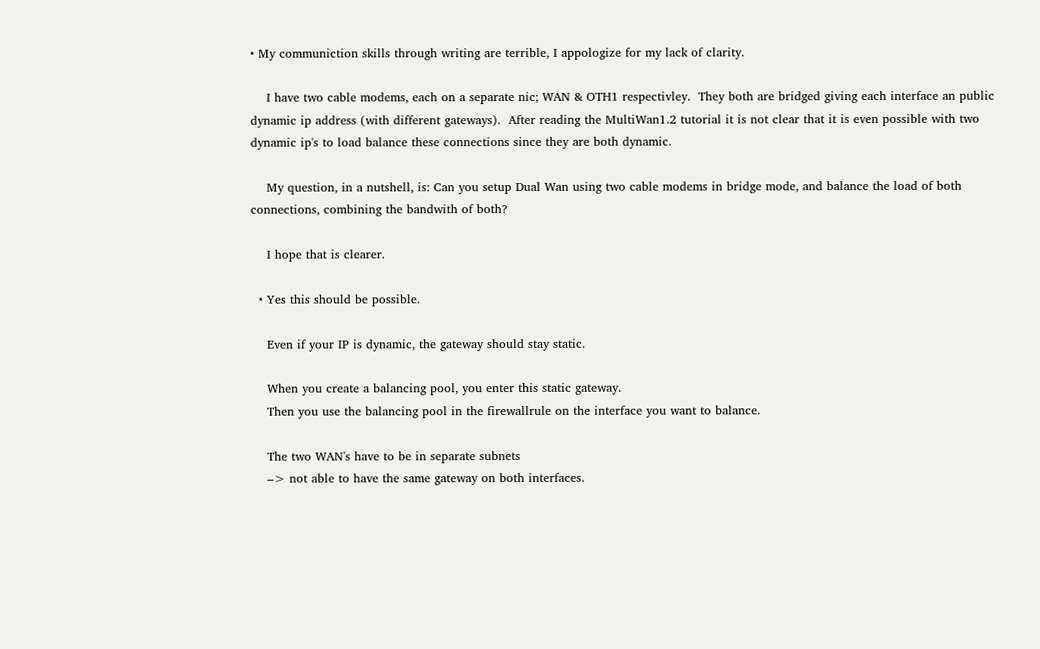• My communiction skills through writing are terrible, I appologize for my lack of clarity.

    I have two cable modems, each on a separate nic; WAN & OTH1 respectivley.  They both are bridged giving each interface an public dynamic ip address (with different gateways).  After reading the MultiWan1.2 tutorial it is not clear that it is even possible with two dynamic ip's to load balance these connections since they are both dynamic.

    My question, in a nutshell, is: Can you setup Dual Wan using two cable modems in bridge mode, and balance the load of both connections, combining the bandwith of both?

    I hope that is clearer.

  • Yes this should be possible.

    Even if your IP is dynamic, the gateway should stay static.

    When you create a balancing pool, you enter this static gateway.
    Then you use the balancing pool in the firewallrule on the interface you want to balance.

    The two WAN's have to be in separate subnets
    –> not able to have the same gateway on both interfaces.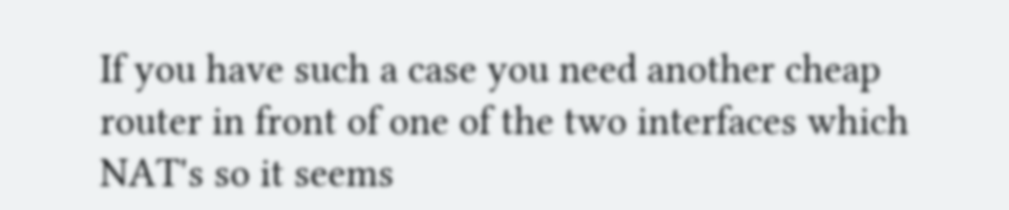If you have such a case you need another cheap router in front of one of the two interfaces which NAT's so it seems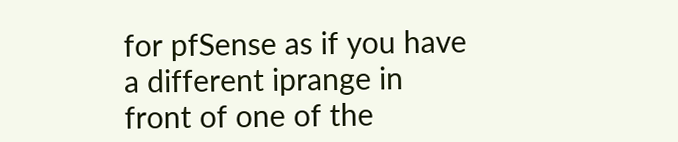for pfSense as if you have a different iprange in front of one of the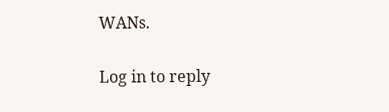WANs.

Log in to reply